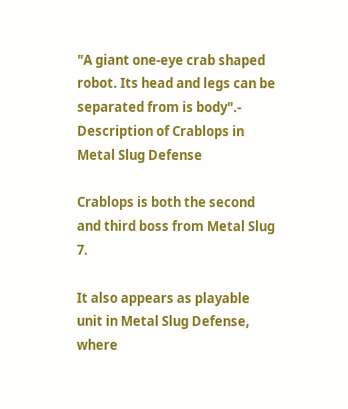"A giant one-eye crab shaped robot. Its head and legs can be separated from is body".- Description of Crablops in Metal Slug Defense

Crablops is both the second and third boss from Metal Slug 7.

It also appears as playable unit in Metal Slug Defense, where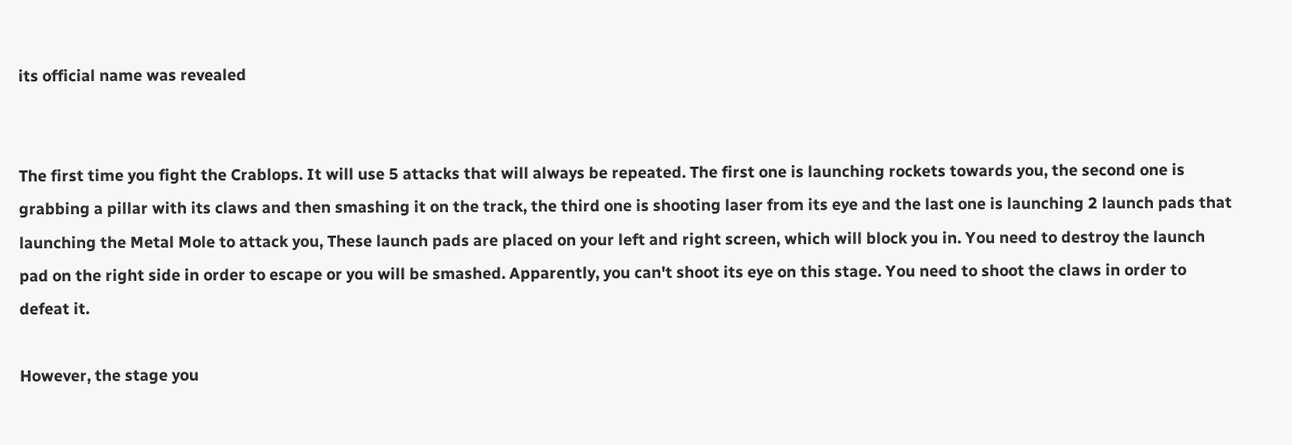its official name was revealed


The first time you fight the Crablops. It will use 5 attacks that will always be repeated. The first one is launching rockets towards you, the second one is grabbing a pillar with its claws and then smashing it on the track, the third one is shooting laser from its eye and the last one is launching 2 launch pads that launching the Metal Mole to attack you, These launch pads are placed on your left and right screen, which will block you in. You need to destroy the launch pad on the right side in order to escape or you will be smashed. Apparently, you can't shoot its eye on this stage. You need to shoot the claws in order to defeat it.

However, the stage you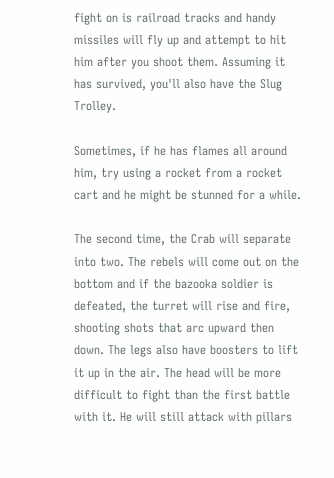fight on is railroad tracks and handy missiles will fly up and attempt to hit him after you shoot them. Assuming it has survived, you'll also have the Slug Trolley.

Sometimes, if he has flames all around him, try using a rocket from a rocket cart and he might be stunned for a while.

The second time, the Crab will separate into two. The rebels will come out on the bottom and if the bazooka soldier is defeated, the turret will rise and fire, shooting shots that arc upward then down. The legs also have boosters to lift it up in the air. The head will be more difficult to fight than the first battle with it. He will still attack with pillars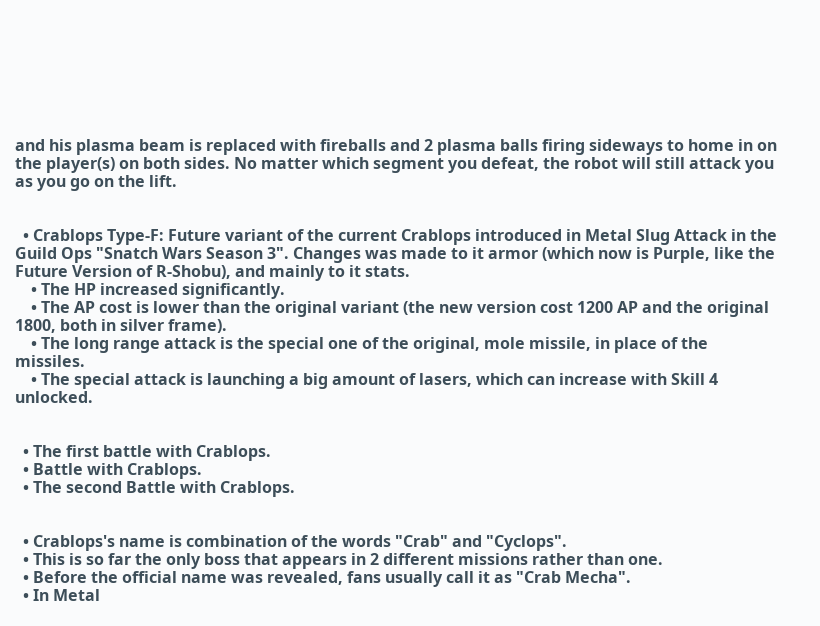and his plasma beam is replaced with fireballs and 2 plasma balls firing sideways to home in on the player(s) on both sides. No matter which segment you defeat, the robot will still attack you as you go on the lift.


  • Crablops Type-F: Future variant of the current Crablops introduced in Metal Slug Attack in the Guild Ops "Snatch Wars Season 3". Changes was made to it armor (which now is Purple, like the Future Version of R-Shobu), and mainly to it stats.
    • The HP increased significantly.
    • The AP cost is lower than the original variant (the new version cost 1200 AP and the original 1800, both in silver frame).
    • The long range attack is the special one of the original, mole missile, in place of the missiles.
    • The special attack is launching a big amount of lasers, which can increase with Skill 4 unlocked.


  • The first battle with Crablops.
  • Battle with Crablops.
  • The second Battle with Crablops.


  • Crablops's name is combination of the words "Crab" and "Cyclops".
  • This is so far the only boss that appears in 2 different missions rather than one.
  • Before the official name was revealed, fans usually call it as "Crab Mecha".
  • In Metal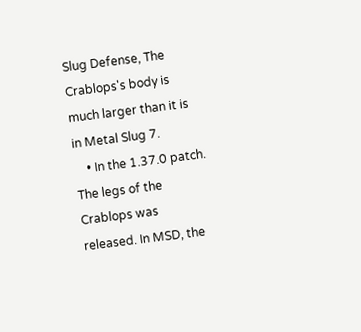Slug Defense, The Crablops's body is much larger than it is in Metal Slug 7.
    • In the 1.37.0 patch. The legs of the Crablops was released. In MSD, the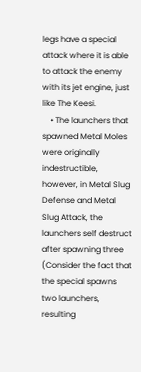legs have a special attack where it is able to attack the enemy with its jet engine, just like The Keesi.
    • The launchers that spawned Metal Moles were originally indestructible, however, in Metal Slug Defense and Metal Slug Attack, the launchers self destruct after spawning three (Consider the fact that the special spawns two launchers, resulting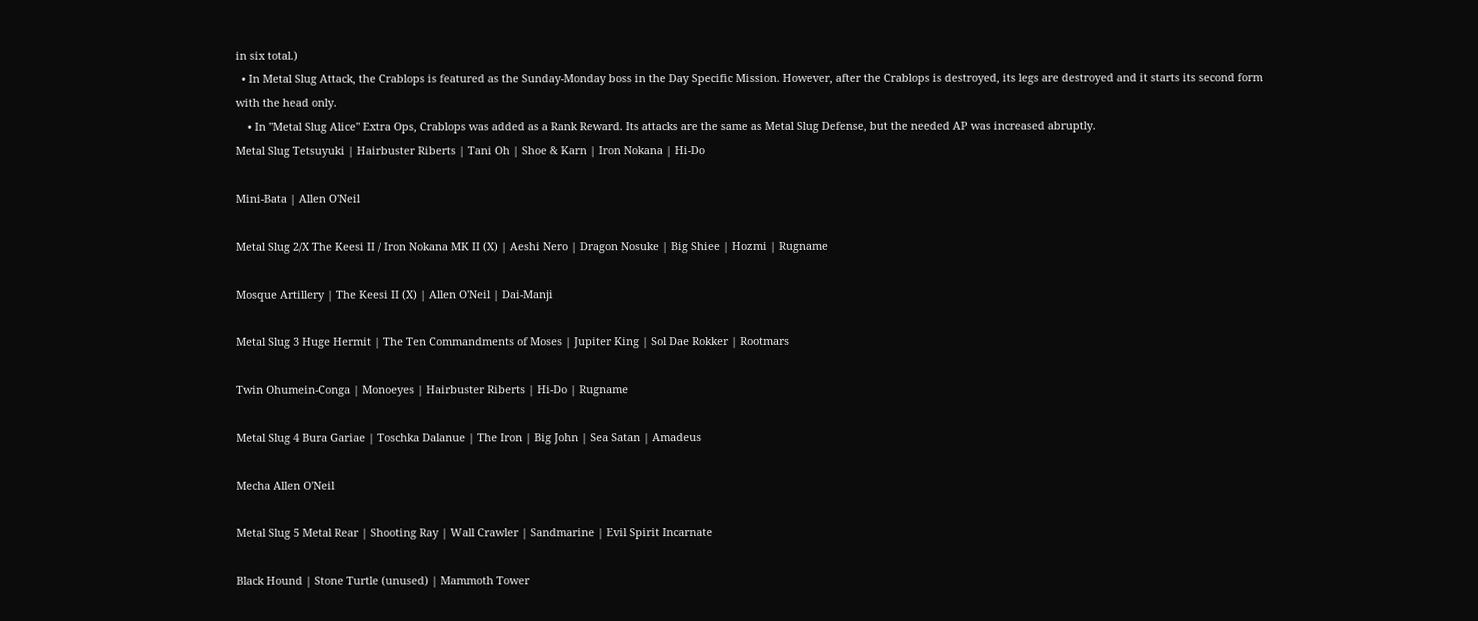in six total.)
  • In Metal Slug Attack, the Crablops is featured as the Sunday-Monday boss in the Day Specific Mission. However, after the Crablops is destroyed, its legs are destroyed and it starts its second form with the head only.
    • In "Metal Slug Alice" Extra Ops, Crablops was added as a Rank Reward. Its attacks are the same as Metal Slug Defense, but the needed AP was increased abruptly.
Metal Slug Tetsuyuki | Hairbuster Riberts | Tani Oh | Shoe & Karn | Iron Nokana | Hi-Do

Mini-Bata | Allen O'Neil

Metal Slug 2/X The Keesi II / Iron Nokana MK II (X) | Aeshi Nero | Dragon Nosuke | Big Shiee | Hozmi | Rugname

Mosque Artillery | The Keesi II (X) | Allen O'Neil | Dai-Manji

Metal Slug 3 Huge Hermit | The Ten Commandments of Moses | Jupiter King | Sol Dae Rokker | Rootmars

Twin Ohumein-Conga | Monoeyes | Hairbuster Riberts | Hi-Do | Rugname

Metal Slug 4 Bura Gariae | Toschka Dalanue | The Iron | Big John | Sea Satan | Amadeus

Mecha Allen O'Neil

Metal Slug 5 Metal Rear | Shooting Ray | Wall Crawler | Sandmarine | Evil Spirit Incarnate

Black Hound | Stone Turtle (unused) | Mammoth Tower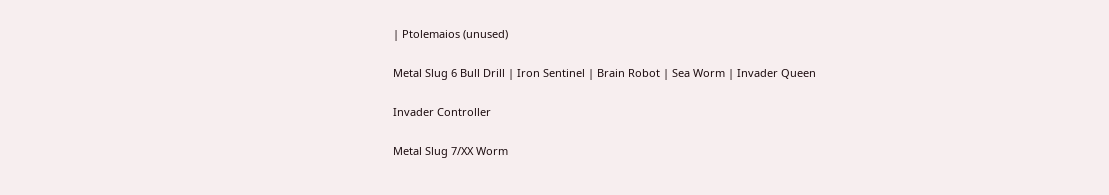| Ptolemaios (unused)

Metal Slug 6 Bull Drill | Iron Sentinel | Brain Robot | Sea Worm | Invader Queen

Invader Controller

Metal Slug 7/XX Worm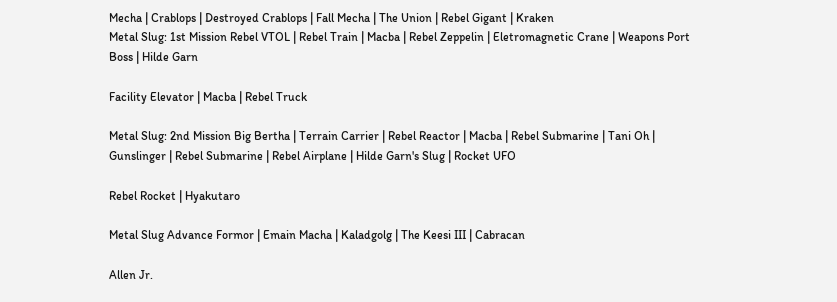Mecha | Crablops | Destroyed Crablops | Fall Mecha | The Union | Rebel Gigant | Kraken
Metal Slug: 1st Mission Rebel VTOL | Rebel Train | Macba | Rebel Zeppelin | Eletromagnetic Crane | Weapons Port Boss | Hilde Garn

Facility Elevator | Macba | Rebel Truck

Metal Slug: 2nd Mission Big Bertha | Terrain Carrier | Rebel Reactor | Macba | Rebel Submarine | Tani Oh | Gunslinger | Rebel Submarine | Rebel Airplane | Hilde Garn's Slug | Rocket UFO

Rebel Rocket | Hyakutaro

Metal Slug Advance Formor | Emain Macha | Kaladgolg | The Keesi III | Cabracan

Allen Jr.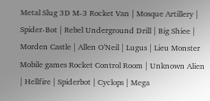Metal Slug 3D M-3 Rocket Van | Mosque Artillery | Spider-Bot | Rebel Underground Drill | Big Shiee | Morden Castle | Allen O'Neil | Lugus | Lieu Monster
Mobile games Rocket Control Room | Unknown Alien | Hellfire | Spiderbot | Cyclops | Mega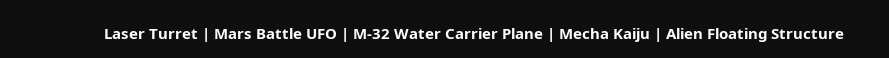Laser Turret | Mars Battle UFO | M-32 Water Carrier Plane | Mecha Kaiju | Alien Floating Structure